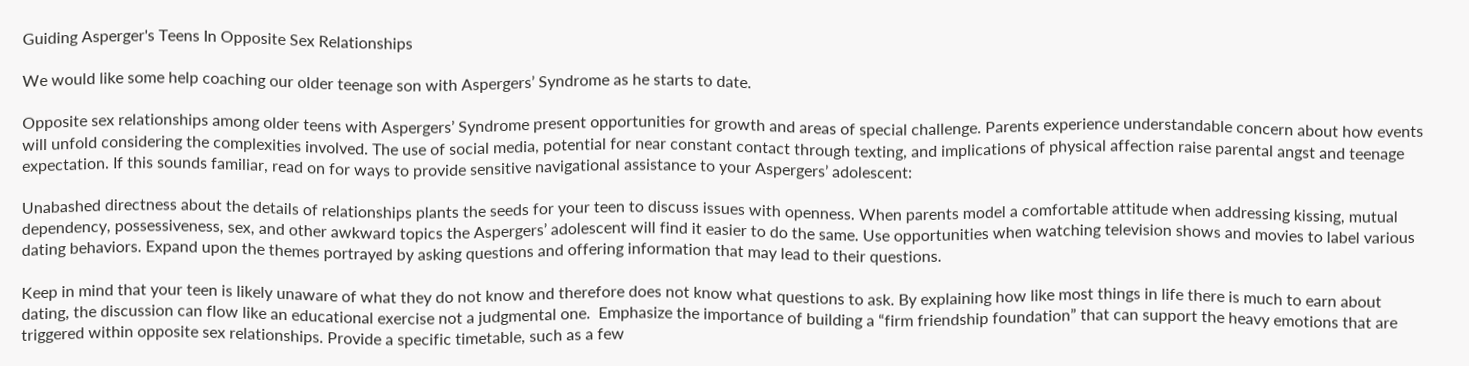Guiding Asperger's Teens In Opposite Sex Relationships

We would like some help coaching our older teenage son with Aspergers’ Syndrome as he starts to date.

Opposite sex relationships among older teens with Aspergers’ Syndrome present opportunities for growth and areas of special challenge. Parents experience understandable concern about how events will unfold considering the complexities involved. The use of social media, potential for near constant contact through texting, and implications of physical affection raise parental angst and teenage expectation. If this sounds familiar, read on for ways to provide sensitive navigational assistance to your Aspergers’ adolescent:

Unabashed directness about the details of relationships plants the seeds for your teen to discuss issues with openness. When parents model a comfortable attitude when addressing kissing, mutual dependency, possessiveness, sex, and other awkward topics the Aspergers’ adolescent will find it easier to do the same. Use opportunities when watching television shows and movies to label various dating behaviors. Expand upon the themes portrayed by asking questions and offering information that may lead to their questions.

Keep in mind that your teen is likely unaware of what they do not know and therefore does not know what questions to ask. By explaining how like most things in life there is much to earn about dating, the discussion can flow like an educational exercise not a judgmental one.  Emphasize the importance of building a “firm friendship foundation” that can support the heavy emotions that are triggered within opposite sex relationships. Provide a specific timetable, such as a few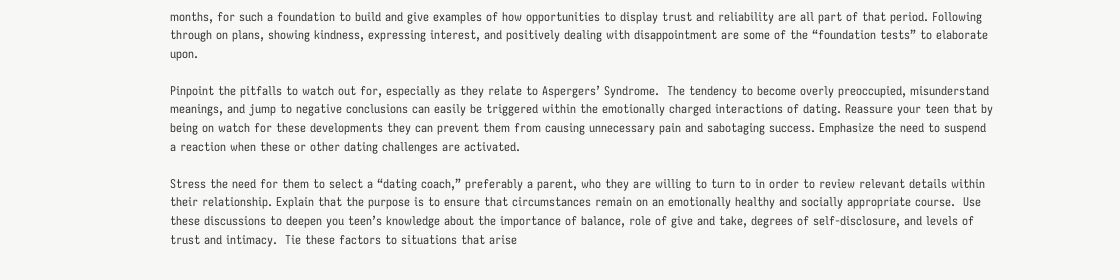months, for such a foundation to build and give examples of how opportunities to display trust and reliability are all part of that period. Following through on plans, showing kindness, expressing interest, and positively dealing with disappointment are some of the “foundation tests” to elaborate upon.

Pinpoint the pitfalls to watch out for, especially as they relate to Aspergers’ Syndrome.  The tendency to become overly preoccupied, misunderstand meanings, and jump to negative conclusions can easily be triggered within the emotionally charged interactions of dating. Reassure your teen that by being on watch for these developments they can prevent them from causing unnecessary pain and sabotaging success. Emphasize the need to suspend a reaction when these or other dating challenges are activated.

Stress the need for them to select a “dating coach,” preferably a parent, who they are willing to turn to in order to review relevant details within their relationship. Explain that the purpose is to ensure that circumstances remain on an emotionally healthy and socially appropriate course.  Use these discussions to deepen you teen’s knowledge about the importance of balance, role of give and take, degrees of self-disclosure, and levels of trust and intimacy.  Tie these factors to situations that arise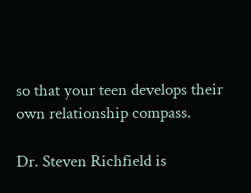so that your teen develops their own relationship compass.

Dr. Steven Richfield is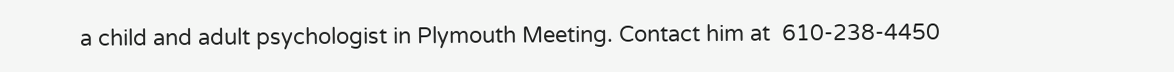a child and adult psychologist in Plymouth Meeting. Contact him at  610-238-4450